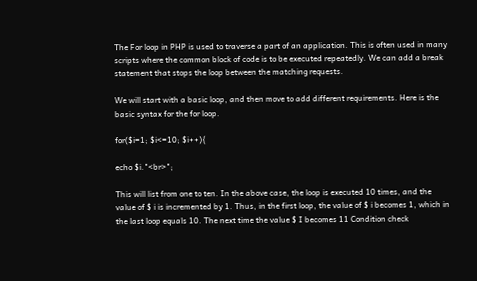The For loop in PHP is used to traverse a part of an application. This is often used in many scripts where the common block of code is to be executed repeatedly. We can add a break statement that stops the loop between the matching requests.

We will start with a basic loop, and then move to add different requirements. Here is the basic syntax for the for loop.

for($i=1; $i<=10; $i++){

echo $i."<br>";

This will list from one to ten. In the above case, the loop is executed 10 times, and the value of $ i is incremented by 1. Thus, in the first loop, the value of $ i becomes 1, which in the last loop equals 10. The next time the value $ I becomes 11 Condition check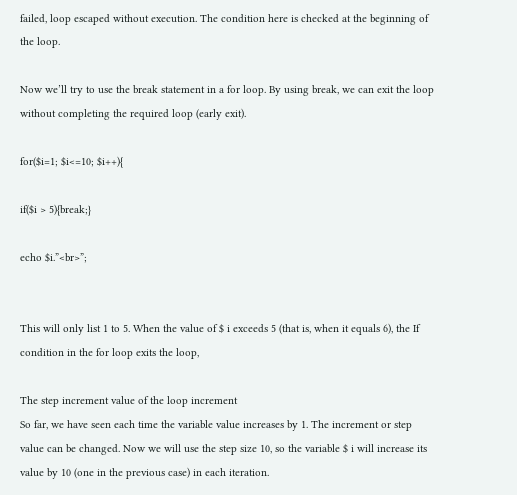failed, loop escaped without execution. The condition here is checked at the beginning of the loop.

Now we’ll try to use the break statement in a for loop. By using break, we can exit the loop without completing the required loop (early exit).

for($i=1; $i<=10; $i++){

if($i > 5){break;}

echo $i.”<br>”;


This will only list 1 to 5. When the value of $ i exceeds 5 (that is, when it equals 6), the If condition in the for loop exits the loop,

The step increment value of the loop increment
So far, we have seen each time the variable value increases by 1. The increment or step value can be changed. Now we will use the step size 10, so the variable $ i will increase its value by 10 (one in the previous case) in each iteration.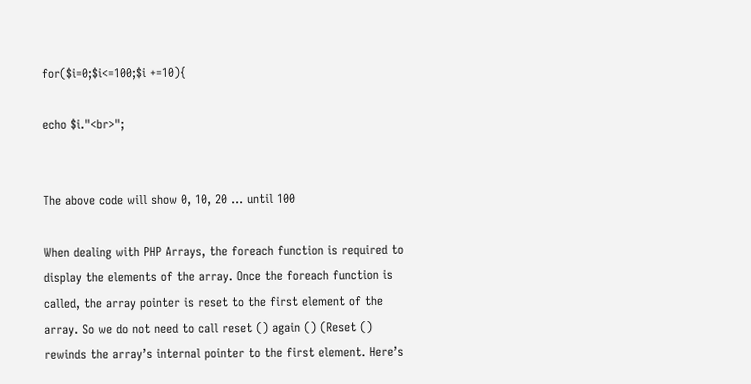for($i=0;$i<=100;$i +=10){

echo $i."<br>";


The above code will show 0, 10, 20 … until 100

When dealing with PHP Arrays, the foreach function is required to display the elements of the array. Once the foreach function is called, the array pointer is reset to the first element of the array. So we do not need to call reset () again () (Reset () rewinds the array’s internal pointer to the first element. Here’s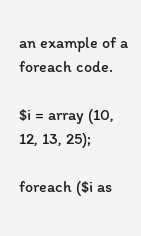an example of a foreach code.

$i = array (10, 12, 13, 25);

foreach ($i as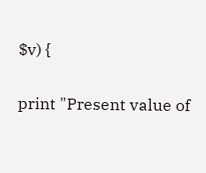$v) {

print "Present value of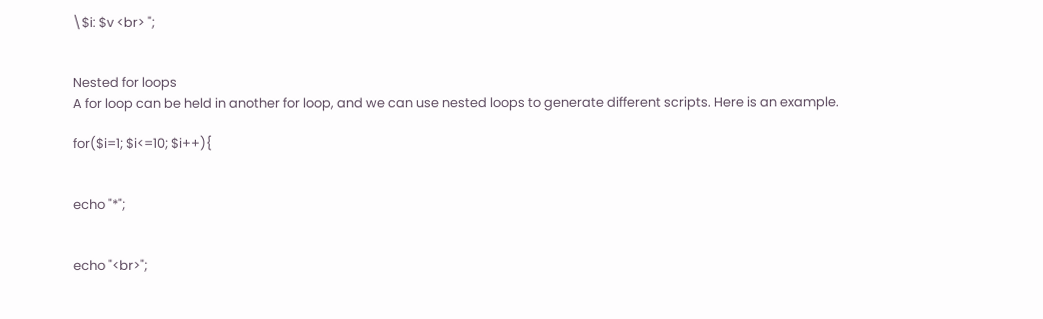\$i: $v <br> ";


Nested for loops
A for loop can be held in another for loop, and we can use nested loops to generate different scripts. Here is an example.

for($i=1; $i<=10; $i++){


echo "*";


echo "<br>";